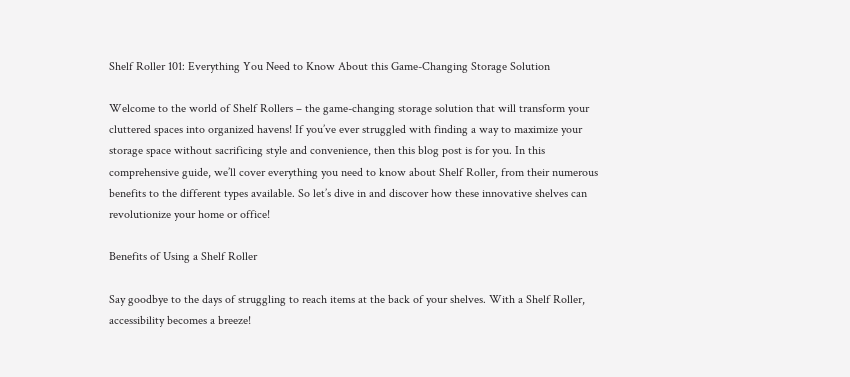Shelf Roller 101: Everything You Need to Know About this Game-Changing Storage Solution

Welcome to the world of Shelf Rollers – the game-changing storage solution that will transform your cluttered spaces into organized havens! If you’ve ever struggled with finding a way to maximize your storage space without sacrificing style and convenience, then this blog post is for you. In this comprehensive guide, we’ll cover everything you need to know about Shelf Roller, from their numerous benefits to the different types available. So let’s dive in and discover how these innovative shelves can revolutionize your home or office!

Benefits of Using a Shelf Roller

Say goodbye to the days of struggling to reach items at the back of your shelves. With a Shelf Roller, accessibility becomes a breeze!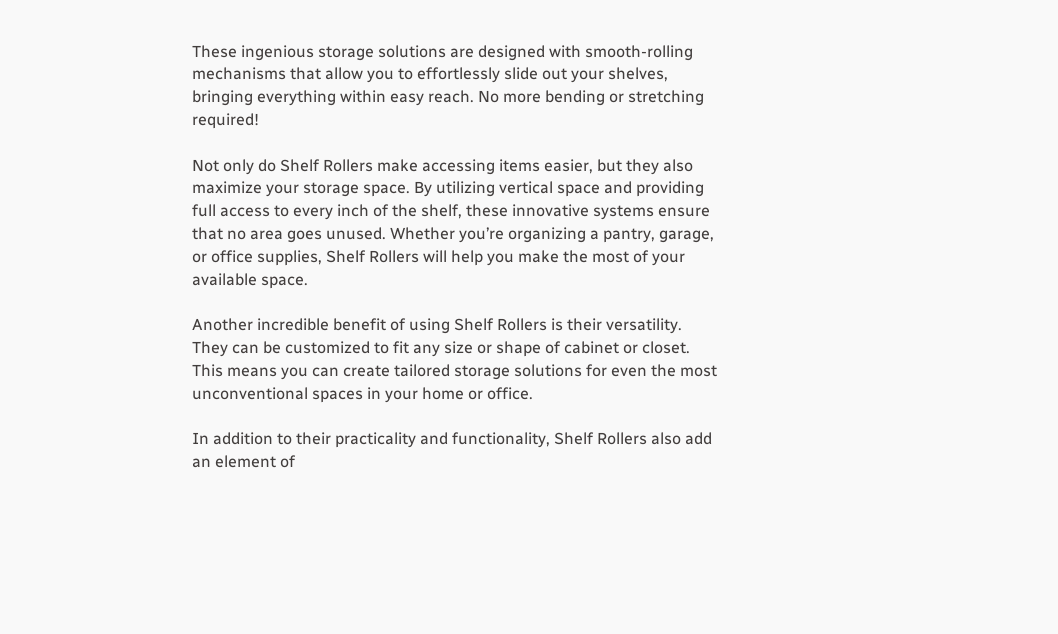These ingenious storage solutions are designed with smooth-rolling mechanisms that allow you to effortlessly slide out your shelves, bringing everything within easy reach. No more bending or stretching required!

Not only do Shelf Rollers make accessing items easier, but they also maximize your storage space. By utilizing vertical space and providing full access to every inch of the shelf, these innovative systems ensure that no area goes unused. Whether you’re organizing a pantry, garage, or office supplies, Shelf Rollers will help you make the most of your available space.

Another incredible benefit of using Shelf Rollers is their versatility. They can be customized to fit any size or shape of cabinet or closet. This means you can create tailored storage solutions for even the most unconventional spaces in your home or office.

In addition to their practicality and functionality, Shelf Rollers also add an element of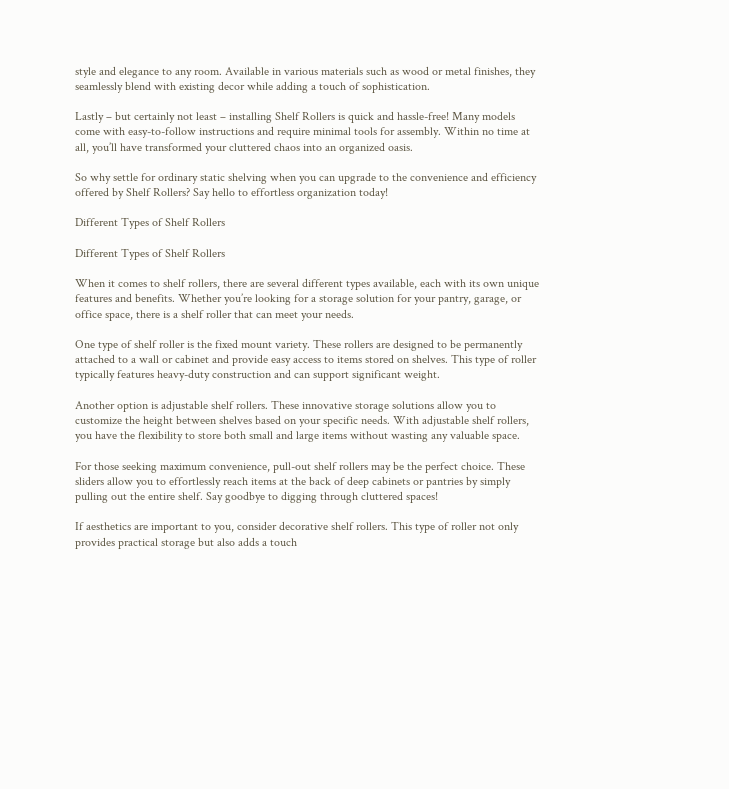style and elegance to any room. Available in various materials such as wood or metal finishes, they seamlessly blend with existing decor while adding a touch of sophistication.

Lastly – but certainly not least – installing Shelf Rollers is quick and hassle-free! Many models come with easy-to-follow instructions and require minimal tools for assembly. Within no time at all, you’ll have transformed your cluttered chaos into an organized oasis.

So why settle for ordinary static shelving when you can upgrade to the convenience and efficiency offered by Shelf Rollers? Say hello to effortless organization today!

Different Types of Shelf Rollers

Different Types of Shelf Rollers

When it comes to shelf rollers, there are several different types available, each with its own unique features and benefits. Whether you’re looking for a storage solution for your pantry, garage, or office space, there is a shelf roller that can meet your needs.

One type of shelf roller is the fixed mount variety. These rollers are designed to be permanently attached to a wall or cabinet and provide easy access to items stored on shelves. This type of roller typically features heavy-duty construction and can support significant weight.

Another option is adjustable shelf rollers. These innovative storage solutions allow you to customize the height between shelves based on your specific needs. With adjustable shelf rollers, you have the flexibility to store both small and large items without wasting any valuable space.

For those seeking maximum convenience, pull-out shelf rollers may be the perfect choice. These sliders allow you to effortlessly reach items at the back of deep cabinets or pantries by simply pulling out the entire shelf. Say goodbye to digging through cluttered spaces!

If aesthetics are important to you, consider decorative shelf rollers. This type of roller not only provides practical storage but also adds a touch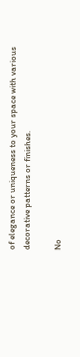of elegance or uniqueness to your space with various decorative patterns or finishes.

No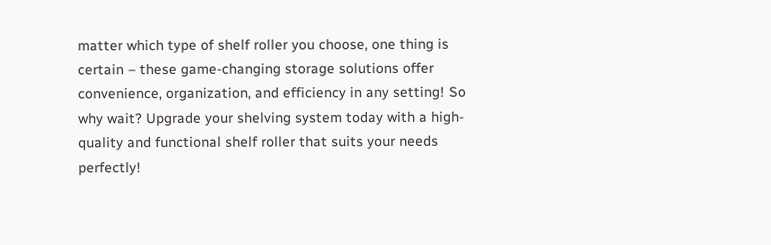matter which type of shelf roller you choose, one thing is certain – these game-changing storage solutions offer convenience, organization, and efficiency in any setting! So why wait? Upgrade your shelving system today with a high-quality and functional shelf roller that suits your needs perfectly!